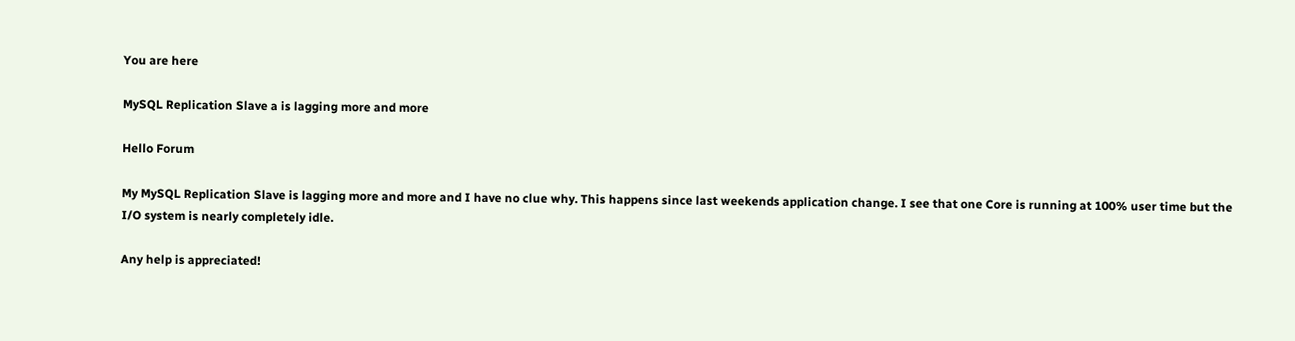You are here

MySQL Replication Slave a is lagging more and more

Hello Forum

My MySQL Replication Slave is lagging more and more and I have no clue why. This happens since last weekends application change. I see that one Core is running at 100% user time but the I/O system is nearly completely idle.

Any help is appreciated!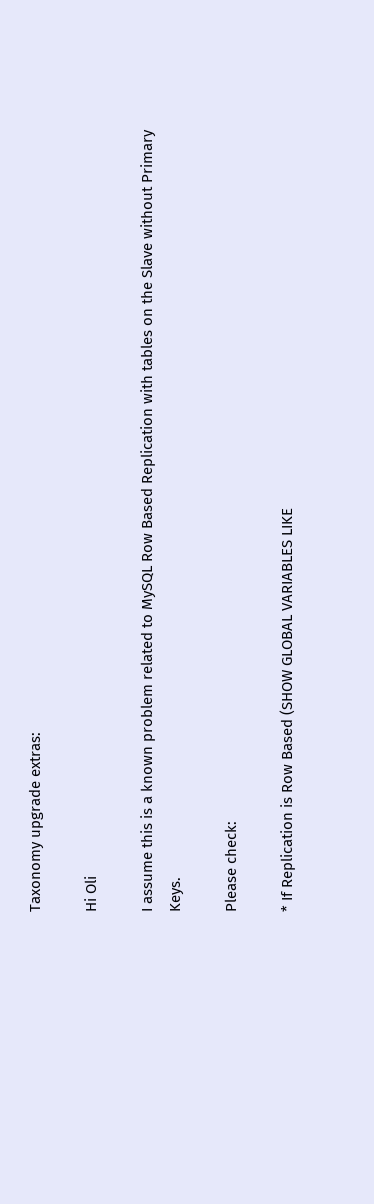Taxonomy upgrade extras:

Hi Oli

I assume this is a known problem related to MySQL Row Based Replication with tables on the Slave without Primary Keys.

Please check:

* If Replication is Row Based (SHOW GLOBAL VARIABLES LIKE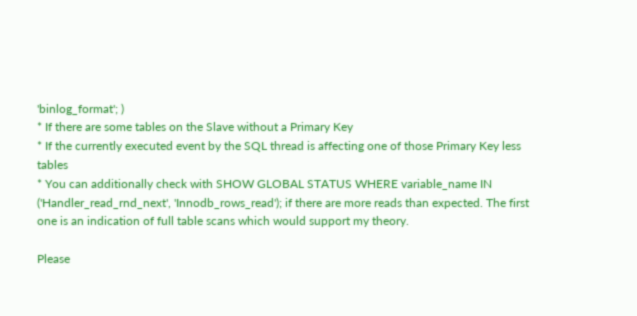'binlog_format'; )
* If there are some tables on the Slave without a Primary Key
* If the currently executed event by the SQL thread is affecting one of those Primary Key less tables
* You can additionally check with SHOW GLOBAL STATUS WHERE variable_name IN ('Handler_read_rnd_next', 'Innodb_rows_read'); if there are more reads than expected. The first one is an indication of full table scans which would support my theory.

Please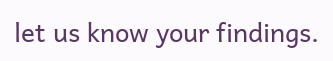let us know your findings.